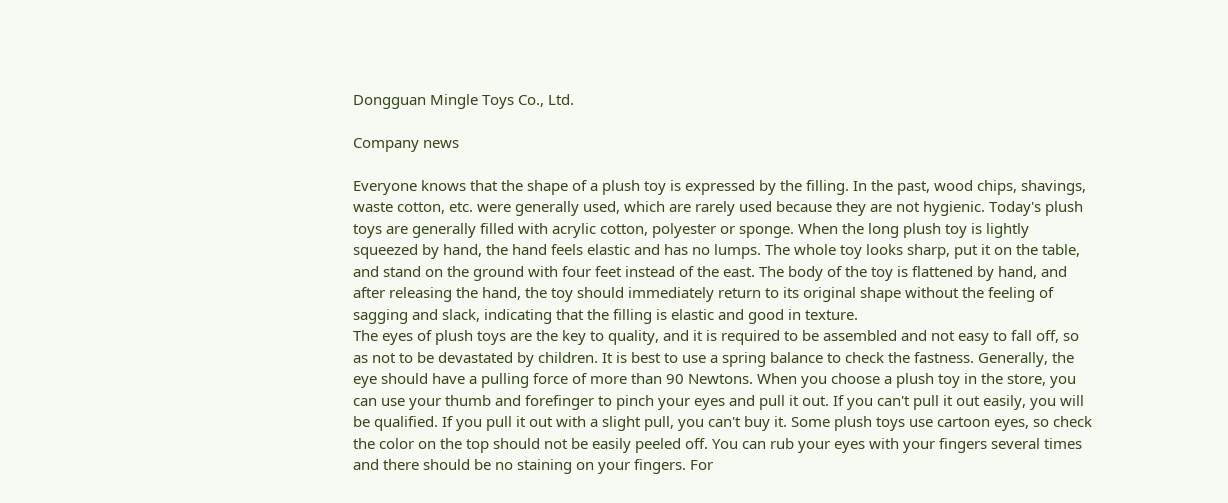Dongguan Mingle Toys Co., Ltd.

Company news

Everyone knows that the shape of a plush toy is expressed by the filling. In the past, wood chips, shavings, waste cotton, etc. were generally used, which are rarely used because they are not hygienic. Today's plush toys are generally filled with acrylic cotton, polyester or sponge. When the long plush toy is lightly squeezed by hand, the hand feels elastic and has no lumps. The whole toy looks sharp, put it on the table, and stand on the ground with four feet instead of the east. The body of the toy is flattened by hand, and after releasing the hand, the toy should immediately return to its original shape without the feeling of sagging and slack, indicating that the filling is elastic and good in texture.
The eyes of plush toys are the key to quality, and it is required to be assembled and not easy to fall off, so as not to be devastated by children. It is best to use a spring balance to check the fastness. Generally, the eye should have a pulling force of more than 90 Newtons. When you choose a plush toy in the store, you can use your thumb and forefinger to pinch your eyes and pull it out. If you can't pull it out easily, you will be qualified. If you pull it out with a slight pull, you can't buy it. Some plush toys use cartoon eyes, so check the color on the top should not be easily peeled off. You can rub your eyes with your fingers several times and there should be no staining on your fingers. For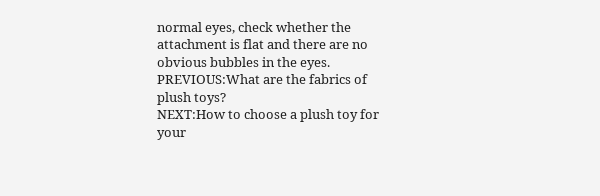normal eyes, check whether the attachment is flat and there are no obvious bubbles in the eyes.
PREVIOUS:What are the fabrics of plush toys?
NEXT:How to choose a plush toy for your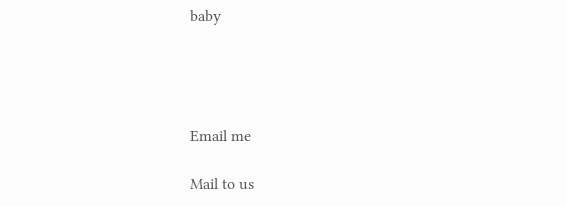baby




Email me

Mail to us